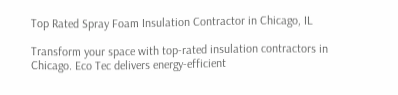Top Rated Spray Foam Insulation Contractor in Chicago, IL

Transform your space with top-rated insulation contractors in Chicago. Eco Tec delivers energy-efficient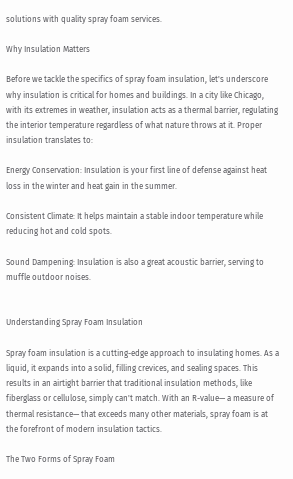solutions with quality spray foam services.

Why Insulation Matters

Before we tackle the specifics of spray foam insulation, let's underscore why insulation is critical for homes and buildings. In a city like Chicago, with its extremes in weather, insulation acts as a thermal barrier, regulating the interior temperature regardless of what nature throws at it. Proper insulation translates to:

Energy Conservation: Insulation is your first line of defense against heat loss in the winter and heat gain in the summer.

Consistent Climate: It helps maintain a stable indoor temperature while reducing hot and cold spots.

Sound Dampening: Insulation is also a great acoustic barrier, serving to muffle outdoor noises.


Understanding Spray Foam Insulation

Spray foam insulation is a cutting-edge approach to insulating homes. As a liquid, it expands into a solid, filling crevices, and sealing spaces. This results in an airtight barrier that traditional insulation methods, like fiberglass or cellulose, simply can't match. With an R-value— a measure of thermal resistance— that exceeds many other materials, spray foam is at the forefront of modern insulation tactics.

The Two Forms of Spray Foam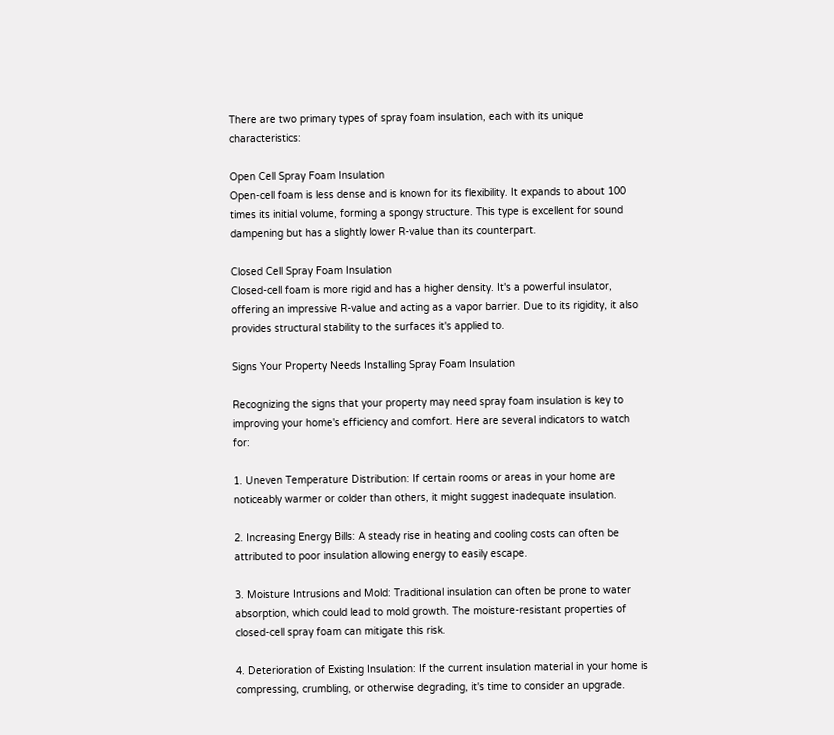There are two primary types of spray foam insulation, each with its unique characteristics:

Open Cell Spray Foam Insulation
Open-cell foam is less dense and is known for its flexibility. It expands to about 100 times its initial volume, forming a spongy structure. This type is excellent for sound dampening but has a slightly lower R-value than its counterpart.

Closed Cell Spray Foam Insulation
Closed-cell foam is more rigid and has a higher density. It's a powerful insulator, offering an impressive R-value and acting as a vapor barrier. Due to its rigidity, it also provides structural stability to the surfaces it's applied to.

Signs Your Property Needs Installing Spray Foam Insulation

Recognizing the signs that your property may need spray foam insulation is key to improving your home's efficiency and comfort. Here are several indicators to watch for:

1. Uneven Temperature Distribution: If certain rooms or areas in your home are noticeably warmer or colder than others, it might suggest inadequate insulation.

2. Increasing Energy Bills: A steady rise in heating and cooling costs can often be attributed to poor insulation allowing energy to easily escape.

3. Moisture Intrusions and Mold: Traditional insulation can often be prone to water absorption, which could lead to mold growth. The moisture-resistant properties of closed-cell spray foam can mitigate this risk.

4. Deterioration of Existing Insulation: If the current insulation material in your home is compressing, crumbling, or otherwise degrading, it's time to consider an upgrade.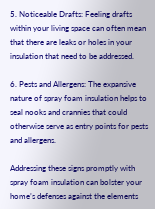5. Noticeable Drafts: Feeling drafts within your living space can often mean that there are leaks or holes in your insulation that need to be addressed.

6. Pests and Allergens: The expansive nature of spray foam insulation helps to seal nooks and crannies that could otherwise serve as entry points for pests and allergens.

Addressing these signs promptly with spray foam insulation can bolster your home’s defenses against the elements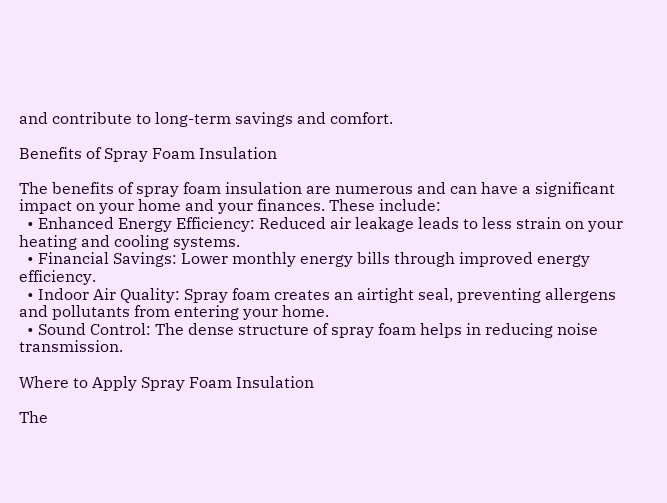and contribute to long-term savings and comfort.

Benefits of Spray Foam Insulation

The benefits of spray foam insulation are numerous and can have a significant impact on your home and your finances. These include:
  • Enhanced Energy Efficiency: Reduced air leakage leads to less strain on your heating and cooling systems.
  • Financial Savings: Lower monthly energy bills through improved energy efficiency.
  • Indoor Air Quality: Spray foam creates an airtight seal, preventing allergens and pollutants from entering your home.
  • Sound Control: The dense structure of spray foam helps in reducing noise transmission.

Where to Apply Spray Foam Insulation

The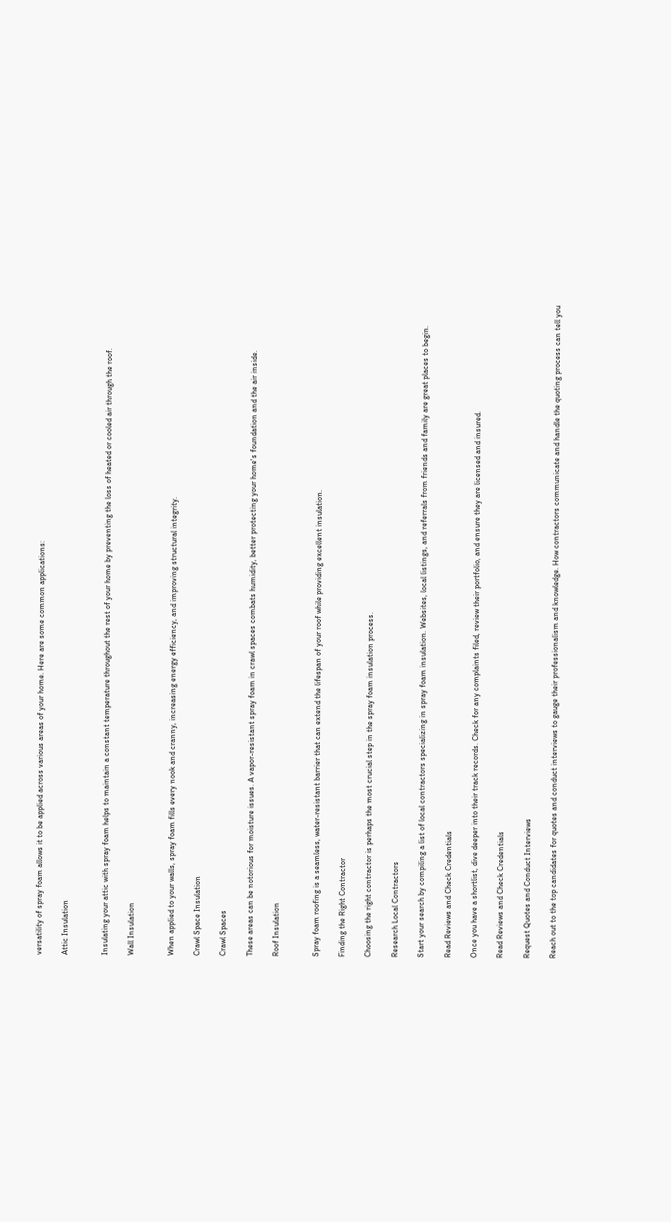versatility of spray foam allows it to be applied across various areas of your home. Here are some common applications:

Attic Insulation


Insulating your attic with spray foam helps to maintain a constant temperature throughout the rest of your home by preventing the loss of heated or cooled air through the roof.

Wall Insulation


When applied to your walls, spray foam fills every nook and cranny, increasing energy efficiency, and improving structural integrity.

Crawl Space Insulation

Crawl Spaces

These areas can be notorious for moisture issues. A vapor-resistant spray foam in crawl spaces combats humidity, better protecting your home's foundation and the air inside.

Roof Insulation


Spray foam roofing is a seamless, water-resistant barrier that can extend the lifespan of your roof while providing excellent insulation.

Finding the Right Contractor

Choosing the right contractor is perhaps the most crucial step in the spray foam insulation process.

Research Local Contractors

Start your search by compiling a list of local contractors specializing in spray foam insulation. Websites, local listings, and referrals from friends and family are great places to begin.

Read Reviews and Check Credentials

Once you have a shortlist, dive deeper into their track records. Check for any complaints filed, review their portfolio, and ensure they are licensed and insured.

Read Reviews and Check Credentials

Request Quotes and Conduct Interviews

Reach out to the top candidates for quotes and conduct interviews to gauge their professionalism and knowledge. How contractors communicate and handle the quoting process can tell you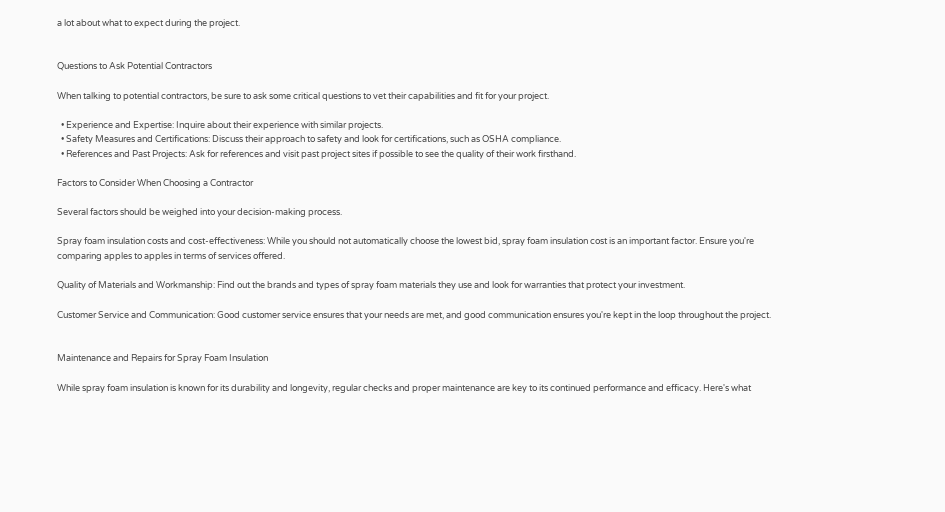a lot about what to expect during the project.


Questions to Ask Potential Contractors

When talking to potential contractors, be sure to ask some critical questions to vet their capabilities and fit for your project.

  • Experience and Expertise: Inquire about their experience with similar projects.
  • Safety Measures and Certifications: Discuss their approach to safety and look for certifications, such as OSHA compliance.
  • References and Past Projects: Ask for references and visit past project sites if possible to see the quality of their work firsthand.

Factors to Consider When Choosing a Contractor

Several factors should be weighed into your decision-making process.

Spray foam insulation costs and cost-effectiveness: While you should not automatically choose the lowest bid, spray foam insulation cost is an important factor. Ensure you're comparing apples to apples in terms of services offered.

Quality of Materials and Workmanship: Find out the brands and types of spray foam materials they use and look for warranties that protect your investment.

Customer Service and Communication: Good customer service ensures that your needs are met, and good communication ensures you're kept in the loop throughout the project.


Maintenance and Repairs for Spray Foam Insulation

While spray foam insulation is known for its durability and longevity, regular checks and proper maintenance are key to its continued performance and efficacy. Here's what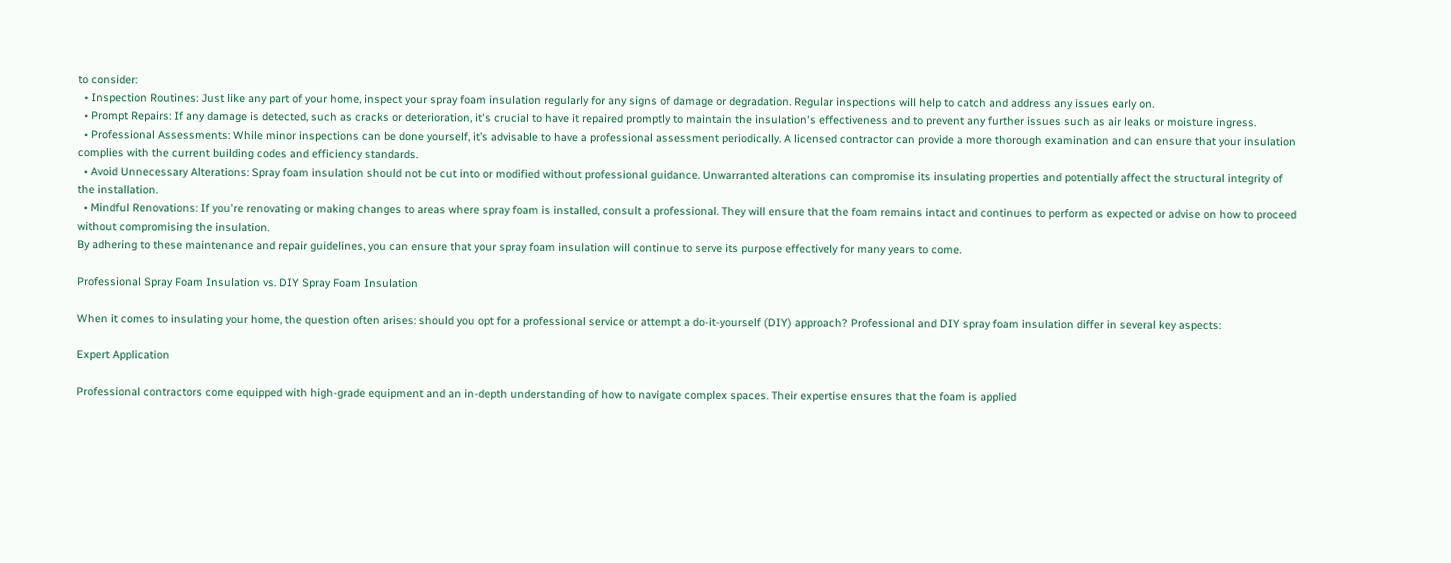to consider:
  • Inspection Routines: Just like any part of your home, inspect your spray foam insulation regularly for any signs of damage or degradation. Regular inspections will help to catch and address any issues early on.
  • Prompt Repairs: If any damage is detected, such as cracks or deterioration, it's crucial to have it repaired promptly to maintain the insulation's effectiveness and to prevent any further issues such as air leaks or moisture ingress.
  • Professional Assessments: While minor inspections can be done yourself, it’s advisable to have a professional assessment periodically. A licensed contractor can provide a more thorough examination and can ensure that your insulation complies with the current building codes and efficiency standards.
  • Avoid Unnecessary Alterations: Spray foam insulation should not be cut into or modified without professional guidance. Unwarranted alterations can compromise its insulating properties and potentially affect the structural integrity of the installation.
  • Mindful Renovations: If you're renovating or making changes to areas where spray foam is installed, consult a professional. They will ensure that the foam remains intact and continues to perform as expected or advise on how to proceed without compromising the insulation.
By adhering to these maintenance and repair guidelines, you can ensure that your spray foam insulation will continue to serve its purpose effectively for many years to come.

Professional Spray Foam Insulation vs. DIY Spray Foam Insulation

When it comes to insulating your home, the question often arises: should you opt for a professional service or attempt a do-it-yourself (DIY) approach? Professional and DIY spray foam insulation differ in several key aspects:

Expert Application

Professional contractors come equipped with high-grade equipment and an in-depth understanding of how to navigate complex spaces. Their expertise ensures that the foam is applied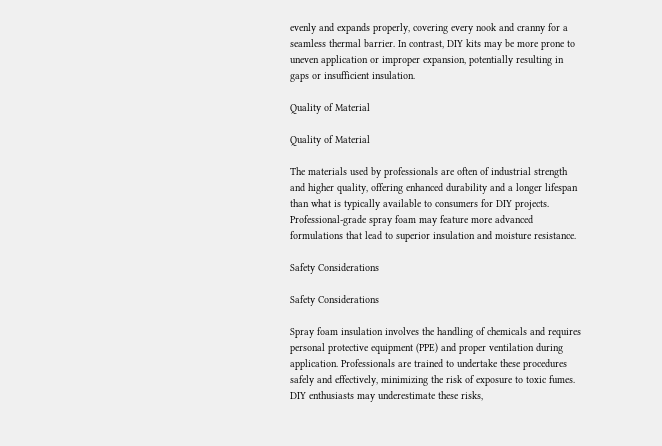evenly and expands properly, covering every nook and cranny for a seamless thermal barrier. In contrast, DIY kits may be more prone to uneven application or improper expansion, potentially resulting in gaps or insufficient insulation.

Quality of Material

Quality of Material

The materials used by professionals are often of industrial strength and higher quality, offering enhanced durability and a longer lifespan than what is typically available to consumers for DIY projects. Professional-grade spray foam may feature more advanced formulations that lead to superior insulation and moisture resistance.

Safety Considerations

Safety Considerations

Spray foam insulation involves the handling of chemicals and requires personal protective equipment (PPE) and proper ventilation during application. Professionals are trained to undertake these procedures safely and effectively, minimizing the risk of exposure to toxic fumes. DIY enthusiasts may underestimate these risks,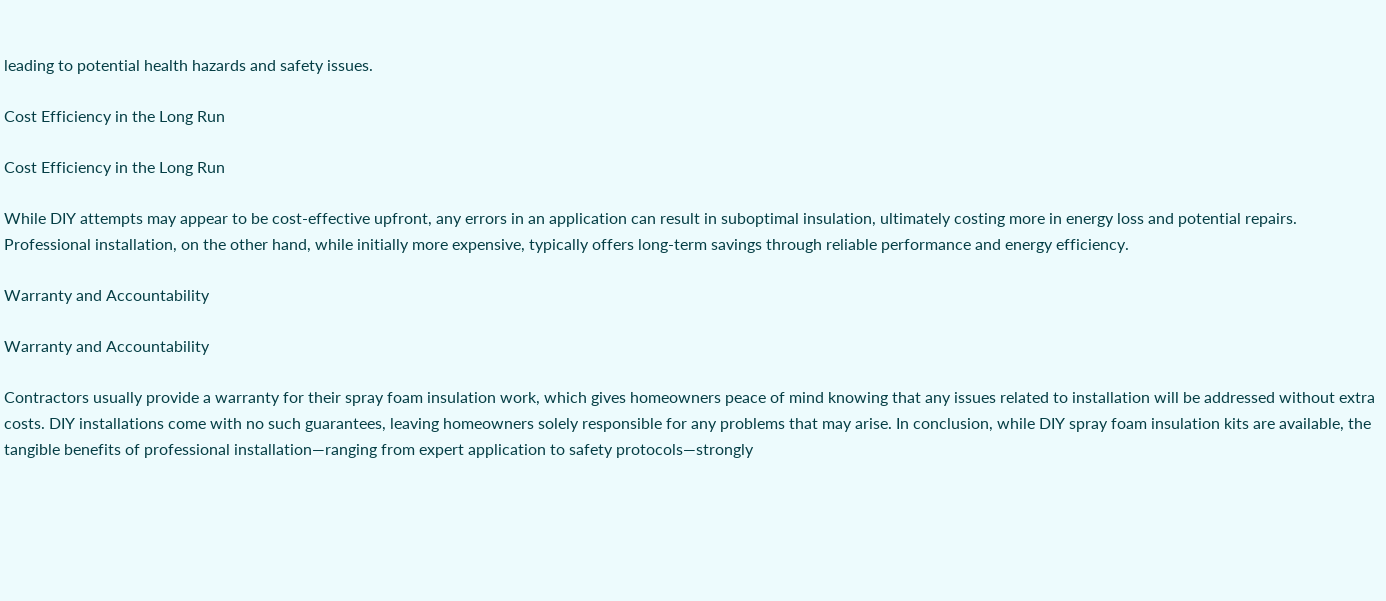leading to potential health hazards and safety issues.

Cost Efficiency in the Long Run

Cost Efficiency in the Long Run

While DIY attempts may appear to be cost-effective upfront, any errors in an application can result in suboptimal insulation, ultimately costing more in energy loss and potential repairs. Professional installation, on the other hand, while initially more expensive, typically offers long-term savings through reliable performance and energy efficiency.

Warranty and Accountability

Warranty and Accountability

Contractors usually provide a warranty for their spray foam insulation work, which gives homeowners peace of mind knowing that any issues related to installation will be addressed without extra costs. DIY installations come with no such guarantees, leaving homeowners solely responsible for any problems that may arise. In conclusion, while DIY spray foam insulation kits are available, the tangible benefits of professional installation—ranging from expert application to safety protocols—strongly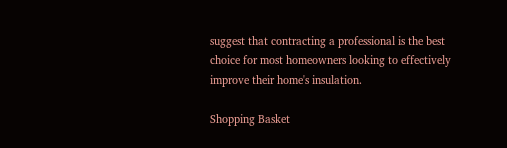suggest that contracting a professional is the best choice for most homeowners looking to effectively improve their home's insulation.

Shopping Basket